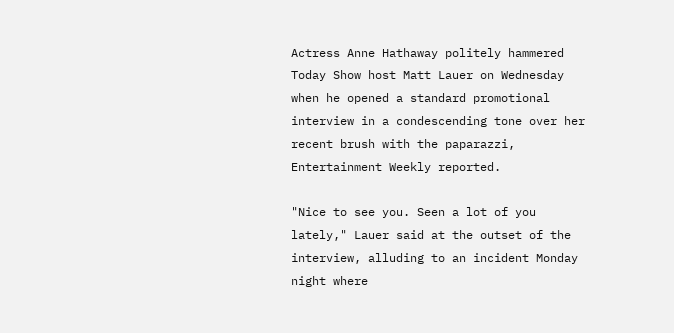Actress Anne Hathaway politely hammered Today Show host Matt Lauer on Wednesday when he opened a standard promotional interview in a condescending tone over her recent brush with the paparazzi, Entertainment Weekly reported.

"Nice to see you. Seen a lot of you lately," Lauer said at the outset of the interview, alluding to an incident Monday night where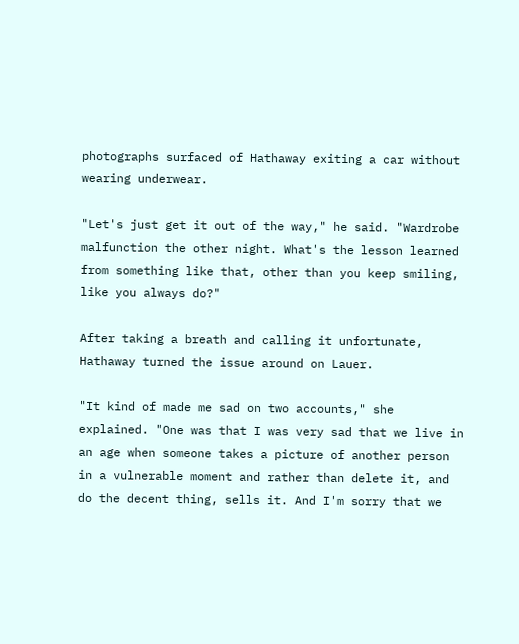photographs surfaced of Hathaway exiting a car without wearing underwear.

"Let's just get it out of the way," he said. "Wardrobe malfunction the other night. What's the lesson learned from something like that, other than you keep smiling, like you always do?"

After taking a breath and calling it unfortunate, Hathaway turned the issue around on Lauer.

"It kind of made me sad on two accounts," she explained. "One was that I was very sad that we live in an age when someone takes a picture of another person in a vulnerable moment and rather than delete it, and do the decent thing, sells it. And I'm sorry that we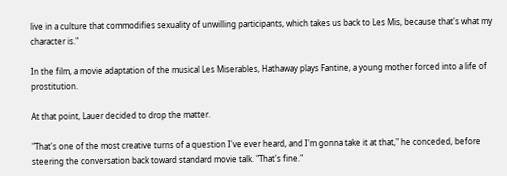live in a culture that commodifies sexuality of unwilling participants, which takes us back to Les Mis, because that's what my character is."

In the film, a movie adaptation of the musical Les Miserables, Hathaway plays Fantine, a young mother forced into a life of prostitution.

At that point, Lauer decided to drop the matter.

"That's one of the most creative turns of a question I've ever heard, and I'm gonna take it at that," he conceded, before steering the conversation back toward standard movie talk. "That's fine."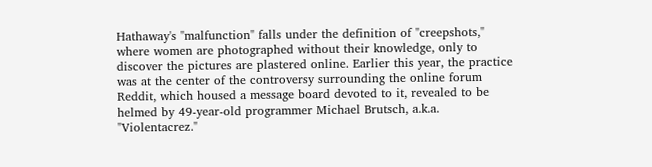Hathaway's "malfunction" falls under the definition of "creepshots," where women are photographed without their knowledge, only to discover the pictures are plastered online. Earlier this year, the practice was at the center of the controversy surrounding the online forum Reddit, which housed a message board devoted to it, revealed to be helmed by 49-year-old programmer Michael Brutsch, a.k.a. "Violentacrez."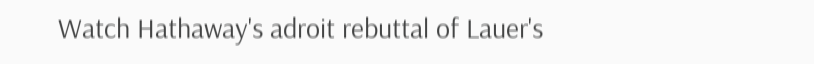Watch Hathaway's adroit rebuttal of Lauer's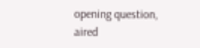opening question, aired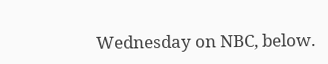Wednesday on NBC, below.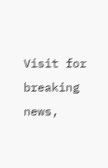Visit for breaking news,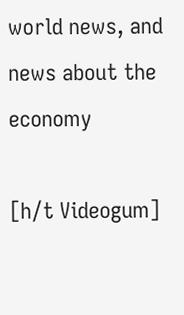world news, and news about the economy

[h/t Videogum]